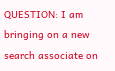QUESTION: I am bringing on a new search associate on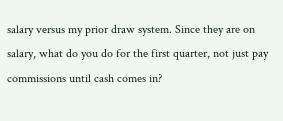salary versus my prior draw system. Since they are on salary, what do you do for the first quarter, not just pay commissions until cash comes in?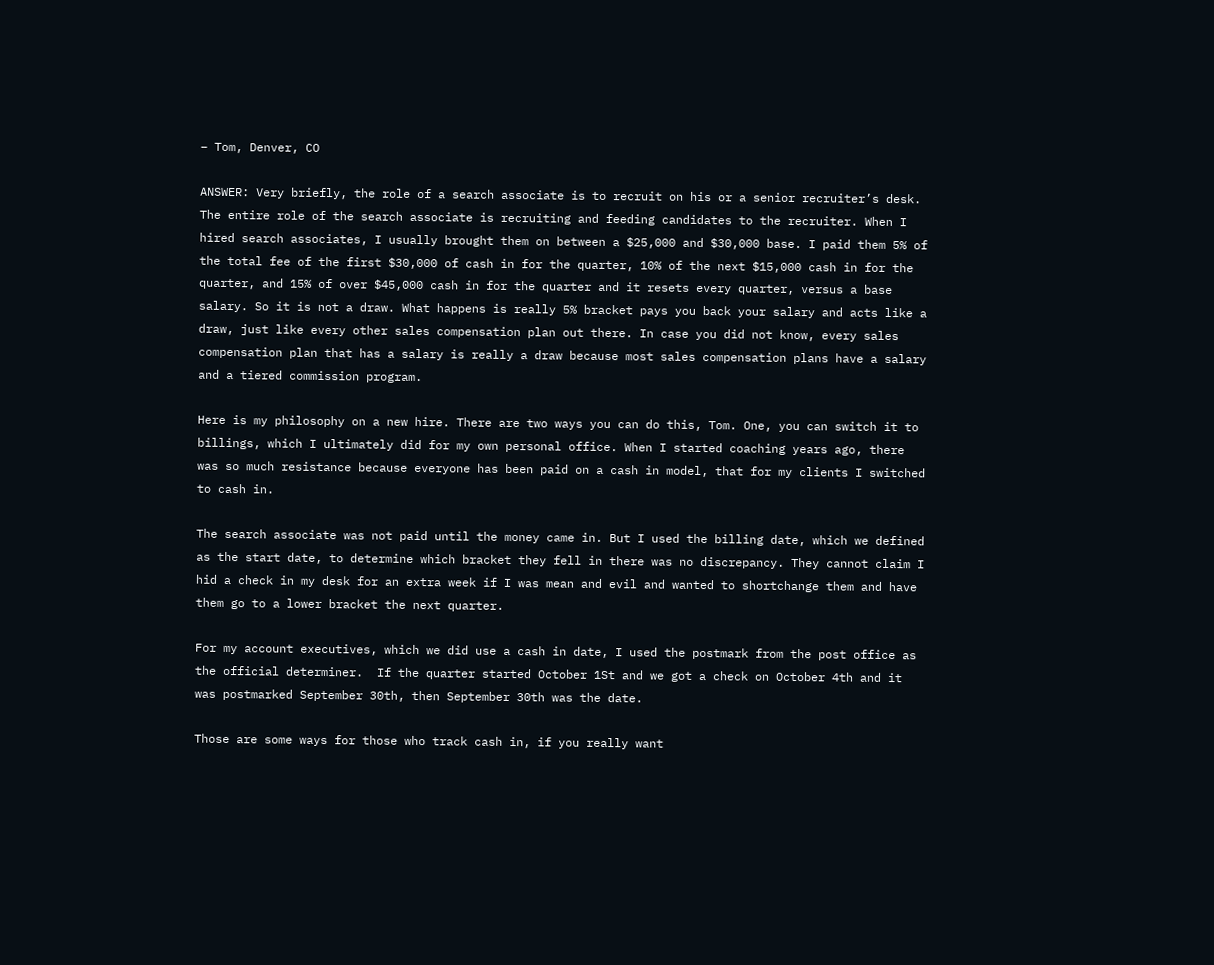– Tom, Denver, CO

ANSWER: Very briefly, the role of a search associate is to recruit on his or a senior recruiter’s desk. The entire role of the search associate is recruiting and feeding candidates to the recruiter. When I hired search associates, I usually brought them on between a $25,000 and $30,000 base. I paid them 5% of the total fee of the first $30,000 of cash in for the quarter, 10% of the next $15,000 cash in for the quarter, and 15% of over $45,000 cash in for the quarter and it resets every quarter, versus a base salary. So it is not a draw. What happens is really 5% bracket pays you back your salary and acts like a draw, just like every other sales compensation plan out there. In case you did not know, every sales compensation plan that has a salary is really a draw because most sales compensation plans have a salary and a tiered commission program.

Here is my philosophy on a new hire. There are two ways you can do this, Tom. One, you can switch it to billings, which I ultimately did for my own personal office. When I started coaching years ago, there was so much resistance because everyone has been paid on a cash in model, that for my clients I switched to cash in.

The search associate was not paid until the money came in. But I used the billing date, which we defined as the start date, to determine which bracket they fell in there was no discrepancy. They cannot claim I hid a check in my desk for an extra week if I was mean and evil and wanted to shortchange them and have them go to a lower bracket the next quarter.

For my account executives, which we did use a cash in date, I used the postmark from the post office as the official determiner.  If the quarter started October 1St and we got a check on October 4th and it was postmarked September 30th, then September 30th was the date.

Those are some ways for those who track cash in, if you really want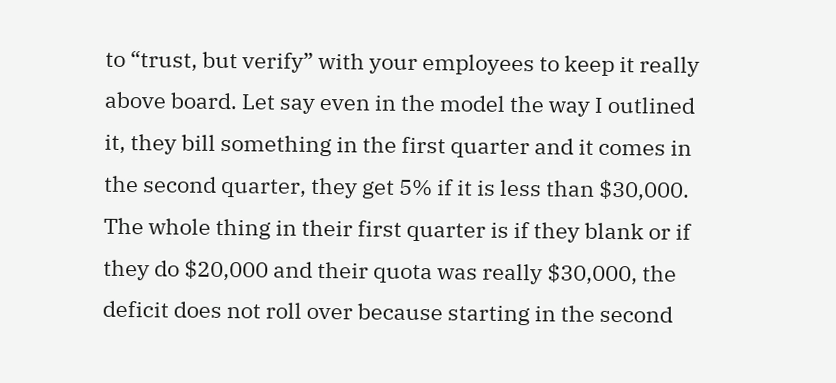to “trust, but verify” with your employees to keep it really above board. Let say even in the model the way I outlined it, they bill something in the first quarter and it comes in the second quarter, they get 5% if it is less than $30,000. The whole thing in their first quarter is if they blank or if they do $20,000 and their quota was really $30,000, the deficit does not roll over because starting in the second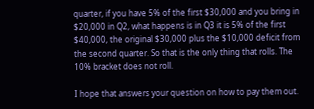quarter, if you have 5% of the first $30,000 and you bring in $20,000 in Q2, what happens is in Q3 it is 5% of the first $40,000, the original $30,000 plus the $10,000 deficit from the second quarter. So that is the only thing that rolls. The 10% bracket does not roll.

I hope that answers your question on how to pay them out.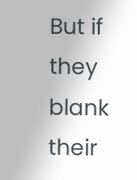But if they blank their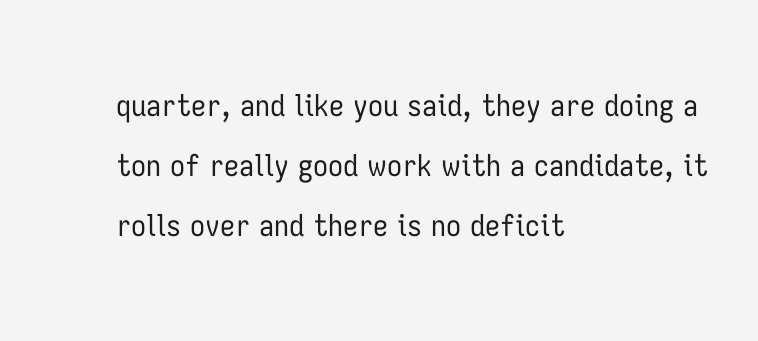quarter, and like you said, they are doing a ton of really good work with a candidate, it rolls over and there is no deficit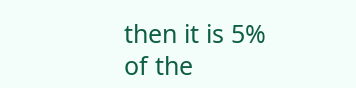then it is 5% of the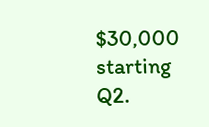$30,000 starting Q2.